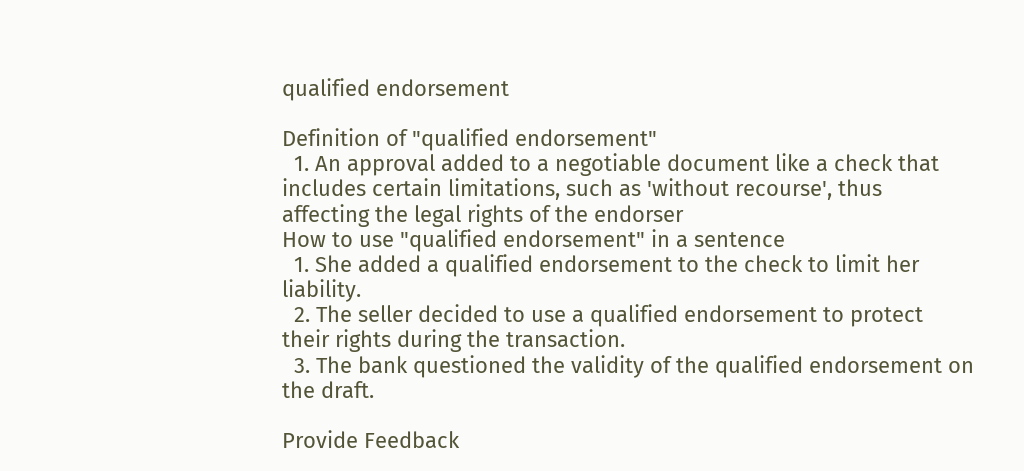qualified endorsement

Definition of "qualified endorsement"
  1. An approval added to a negotiable document like a check that includes certain limitations, such as 'without recourse', thus affecting the legal rights of the endorser
How to use "qualified endorsement" in a sentence
  1. She added a qualified endorsement to the check to limit her liability.
  2. The seller decided to use a qualified endorsement to protect their rights during the transaction.
  3. The bank questioned the validity of the qualified endorsement on the draft.

Provide Feedback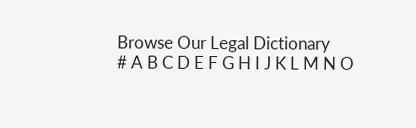Browse Our Legal Dictionary
# A B C D E F G H I J K L M N O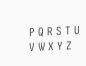P Q R S T U V W X Y Z